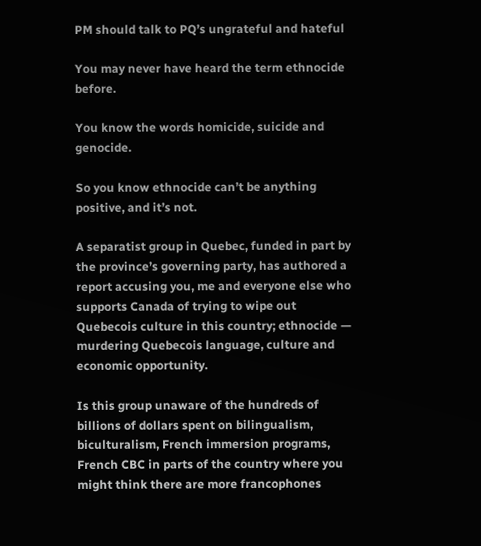PM should talk to PQ’s ungrateful and hateful

You may never have heard the term ethnocide before.

You know the words homicide, suicide and genocide.

So you know ethnocide can’t be anything positive, and it’s not.

A separatist group in Quebec, funded in part by the province’s governing party, has authored a report accusing you, me and everyone else who supports Canada of trying to wipe out Quebecois culture in this country; ethnocide — murdering Quebecois language, culture and economic opportunity.

Is this group unaware of the hundreds of billions of dollars spent on bilingualism, biculturalism, French immersion programs, French CBC in parts of the country where you might think there are more francophones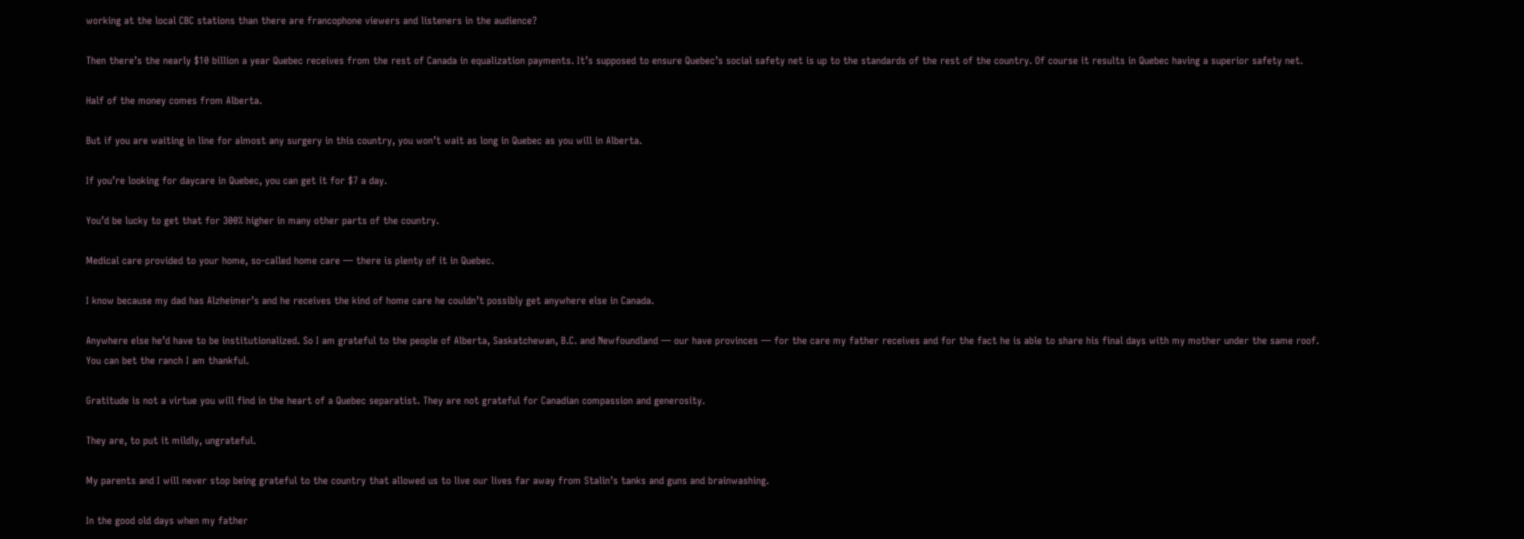working at the local CBC stations than there are francophone viewers and listeners in the audience?

Then there’s the nearly $10 billion a year Quebec receives from the rest of Canada in equalization payments. It’s supposed to ensure Quebec’s social safety net is up to the standards of the rest of the country. Of course it results in Quebec having a superior safety net.

Half of the money comes from Alberta.

But if you are waiting in line for almost any surgery in this country, you won’t wait as long in Quebec as you will in Alberta.

If you’re looking for daycare in Quebec, you can get it for $7 a day.

You’d be lucky to get that for 300% higher in many other parts of the country.

Medical care provided to your home, so-called home care — there is plenty of it in Quebec.

I know because my dad has Alzheimer’s and he receives the kind of home care he couldn’t possibly get anywhere else in Canada.

Anywhere else he’d have to be institutionalized. So I am grateful to the people of Alberta, Saskatchewan, B.C. and Newfoundland — our have provinces — for the care my father receives and for the fact he is able to share his final days with my mother under the same roof. You can bet the ranch I am thankful.

Gratitude is not a virtue you will find in the heart of a Quebec separatist. They are not grateful for Canadian compassion and generosity.

They are, to put it mildly, ungrateful.

My parents and I will never stop being grateful to the country that allowed us to live our lives far away from Stalin’s tanks and guns and brainwashing.

In the good old days when my father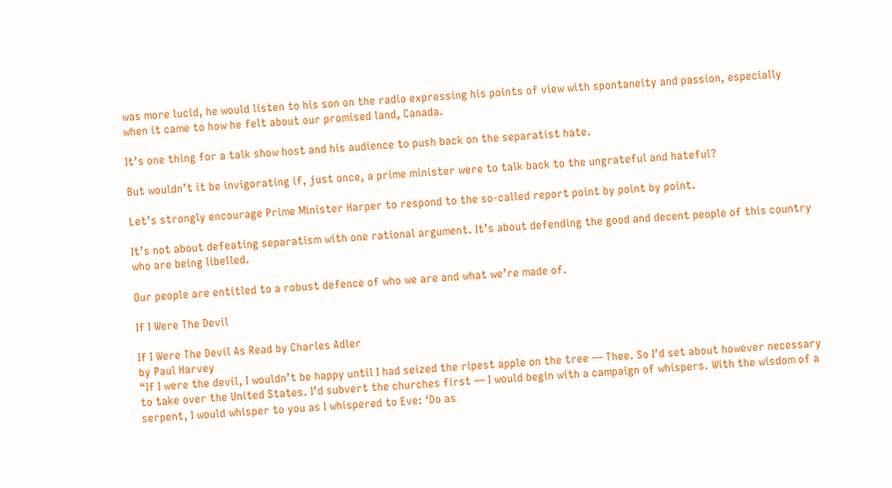was more lucid, he would listen to his son on the radio expressing his points of view with spontaneity and passion, especially when it came to how he felt about our promised land, Canada.

It’s one thing for a talk show host and his audience to push back on the separatist hate.

But wouldn’t it be invigorating if, just once, a prime minister were to talk back to the ungrateful and hateful?

Let’s strongly encourage Prime Minister Harper to respond to the so-called report point by point by point.

It’s not about defeating separatism with one rational argument. It’s about defending the good and decent people of this country who are being libelled.

Our people are entitled to a robust defence of who we are and what we’re made of.

If I Were The Devil

If I Were The Devil As Read by Charles Adler
by Paul Harvey
“If I were the devil, I wouldn’t be happy until I had seized the ripest apple on the tree — Thee. So I’d set about however necessary to take over the United States. I’d subvert the churches first — I would begin with a campaign of whispers. With the wisdom of a serpent, I would whisper to you as I whispered to Eve: ‘Do as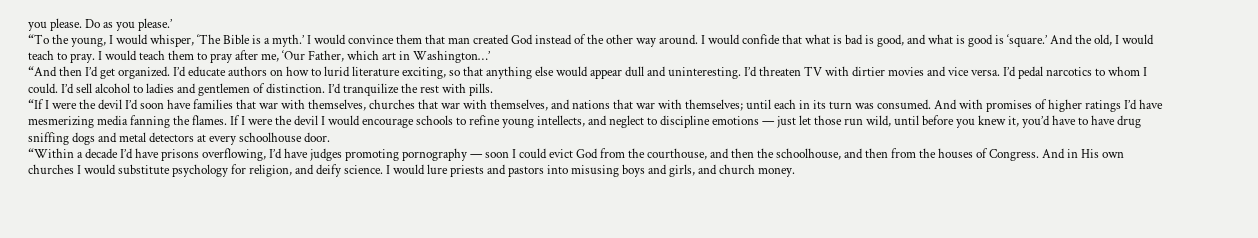you please. Do as you please.’
“To the young, I would whisper, ‘The Bible is a myth.’ I would convince them that man created God instead of the other way around. I would confide that what is bad is good, and what is good is ‘square.’ And the old, I would teach to pray. I would teach them to pray after me, ‘Our Father, which art in Washington…’
“And then I’d get organized. I’d educate authors on how to lurid literature exciting, so that anything else would appear dull and uninteresting. I’d threaten TV with dirtier movies and vice versa. I’d pedal narcotics to whom I could. I’d sell alcohol to ladies and gentlemen of distinction. I’d tranquilize the rest with pills.
“If I were the devil I’d soon have families that war with themselves, churches that war with themselves, and nations that war with themselves; until each in its turn was consumed. And with promises of higher ratings I’d have mesmerizing media fanning the flames. If I were the devil I would encourage schools to refine young intellects, and neglect to discipline emotions — just let those run wild, until before you knew it, you’d have to have drug sniffing dogs and metal detectors at every schoolhouse door.
“Within a decade I’d have prisons overflowing, I’d have judges promoting pornography — soon I could evict God from the courthouse, and then the schoolhouse, and then from the houses of Congress. And in His own churches I would substitute psychology for religion, and deify science. I would lure priests and pastors into misusing boys and girls, and church money.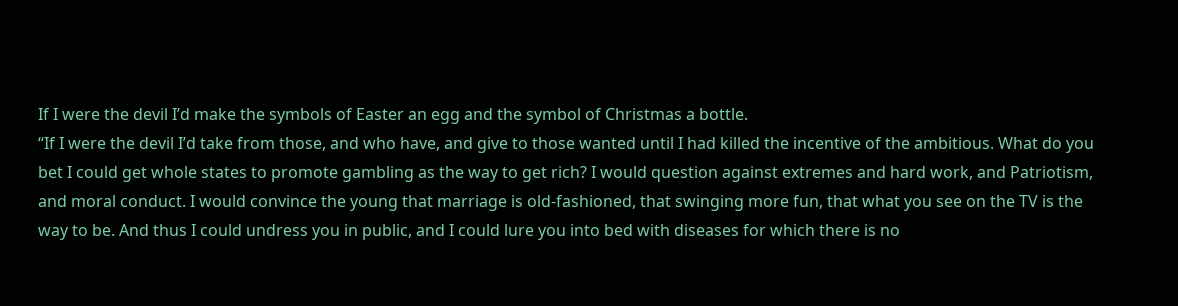If I were the devil I’d make the symbols of Easter an egg and the symbol of Christmas a bottle.
“If I were the devil I’d take from those, and who have, and give to those wanted until I had killed the incentive of the ambitious. What do you bet I could get whole states to promote gambling as the way to get rich? I would question against extremes and hard work, and Patriotism, and moral conduct. I would convince the young that marriage is old-fashioned, that swinging more fun, that what you see on the TV is the way to be. And thus I could undress you in public, and I could lure you into bed with diseases for which there is no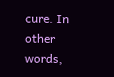cure. In other words,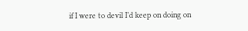if I were to devil I’d keep on doing on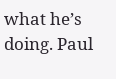what he’s doing. Paul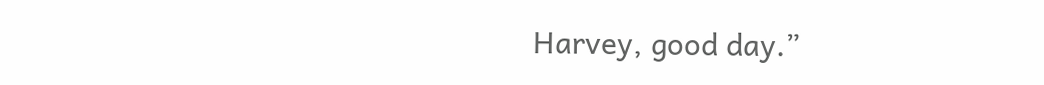Harvey, good day.”